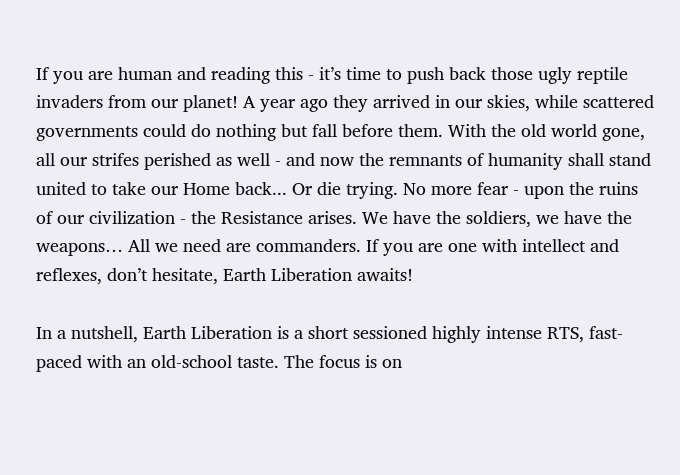If you are human and reading this - it’s time to push back those ugly reptile invaders from our planet! A year ago they arrived in our skies, while scattered governments could do nothing but fall before them. With the old world gone, all our strifes perished as well - and now the remnants of humanity shall stand united to take our Home back... Or die trying. No more fear - upon the ruins of our civilization - the Resistance arises. We have the soldiers, we have the weapons… All we need are commanders. If you are one with intellect and reflexes, don’t hesitate, Earth Liberation awaits!

In a nutshell, Earth Liberation is a short sessioned highly intense RTS, fast-paced with an old-school taste. The focus is on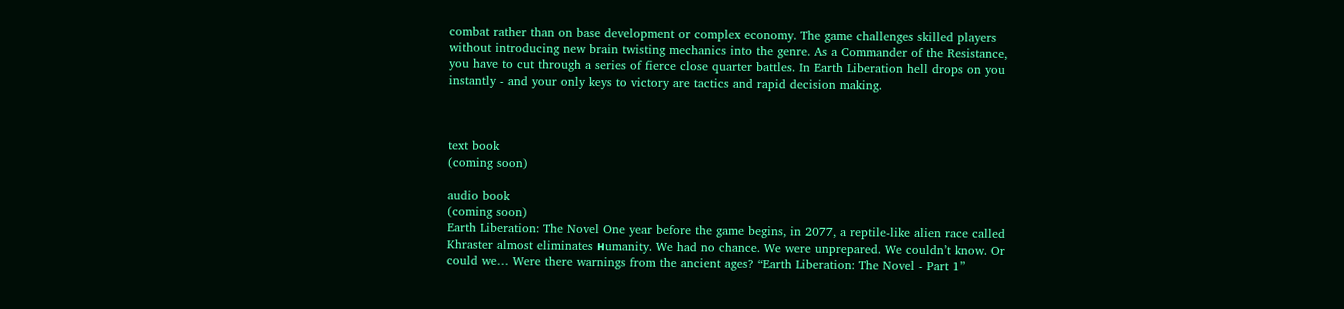combat rather than on base development or complex economy. The game challenges skilled players without introducing new brain twisting mechanics into the genre. As a Commander of the Resistance, you have to cut through a series of fierce close quarter battles. In Earth Liberation hell drops on you instantly - and your only keys to victory are tactics and rapid decision making.



text book
(coming soon)

audio book
(coming soon)
Earth Liberation: The Novel One year before the game begins, in 2077, a reptile-like alien race called Khraster almost eliminates нumanity. We had no chance. We were unprepared. We couldn’t know. Or could we… Were there warnings from the ancient ages? “Earth Liberation: The Novel - Part 1”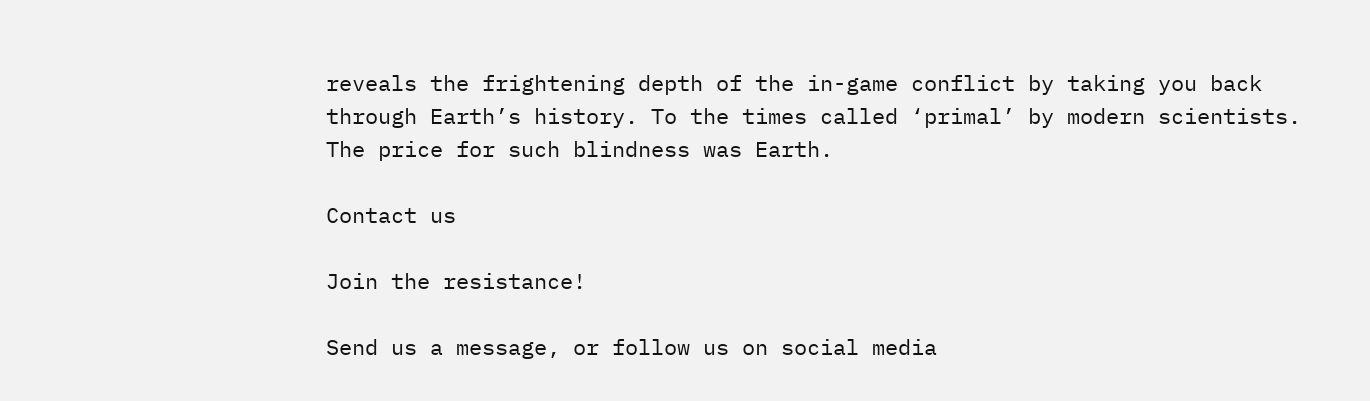reveals the frightening depth of the in-game conflict by taking you back through Earth’s history. To the times called ‘primal’ by modern scientists. The price for such blindness was Earth.

Contact us

Join the resistance!

Send us a message, or follow us on social media